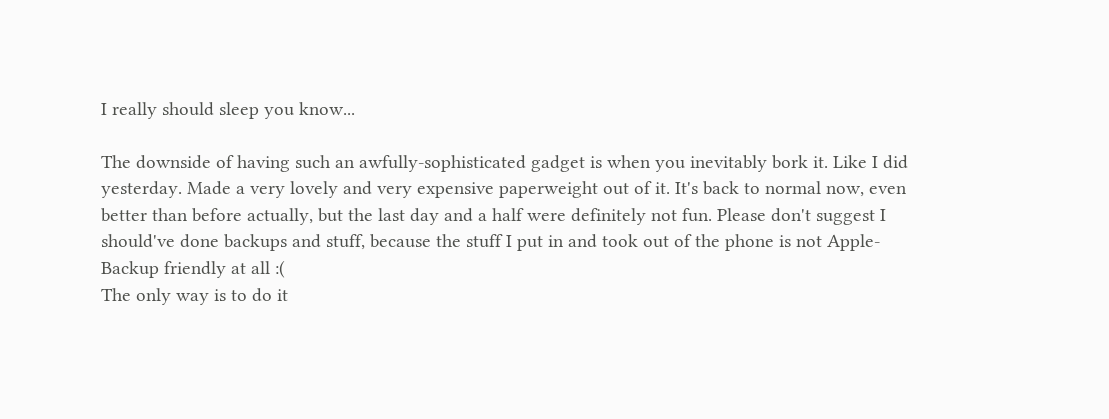I really should sleep you know...

The downside of having such an awfully-sophisticated gadget is when you inevitably bork it. Like I did yesterday. Made a very lovely and very expensive paperweight out of it. It's back to normal now, even better than before actually, but the last day and a half were definitely not fun. Please don't suggest I should've done backups and stuff, because the stuff I put in and took out of the phone is not Apple-Backup friendly at all :(
The only way is to do it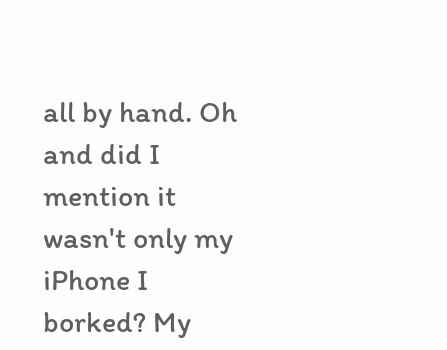all by hand. Oh and did I mention it wasn't only my iPhone I borked? My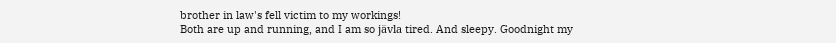brother in law's fell victim to my workings!
Both are up and running, and I am so jävla tired. And sleepy. Goodnight my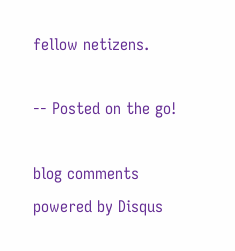fellow netizens.

-- Posted on the go!

blog comments powered by Disqus